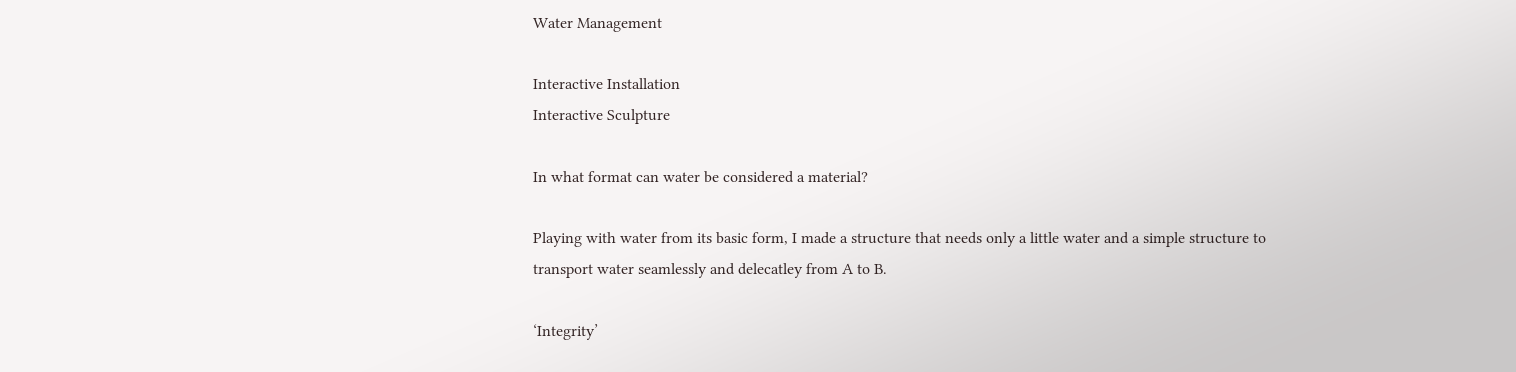Water Management

Interactive Installation
Interactive Sculpture

In what format can water be considered a material?

Playing with water from its basic form, I made a structure that needs only a little water and a simple structure to transport water seamlessly and delecatley from A to B.

‘Integrity’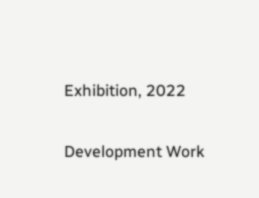Exhibition, 2022

Development Work